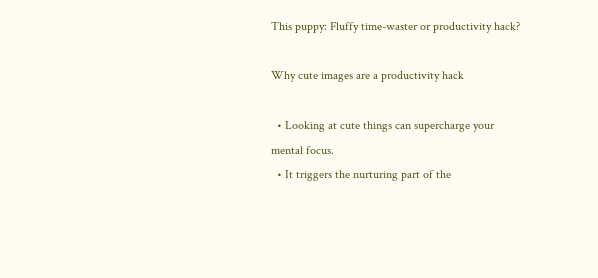This puppy: Fluffy time-waster or productivity hack?

Why cute images are a productivity hack

  • Looking at cute things can supercharge your mental focus.
  • It triggers the nurturing part of the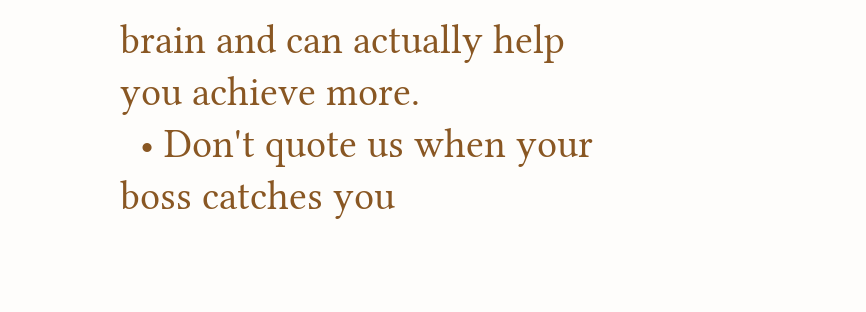brain and can actually help you achieve more.
  • Don't quote us when your boss catches you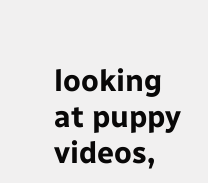looking at puppy videos,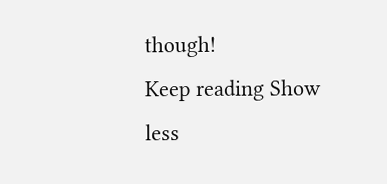though!
Keep reading Show less